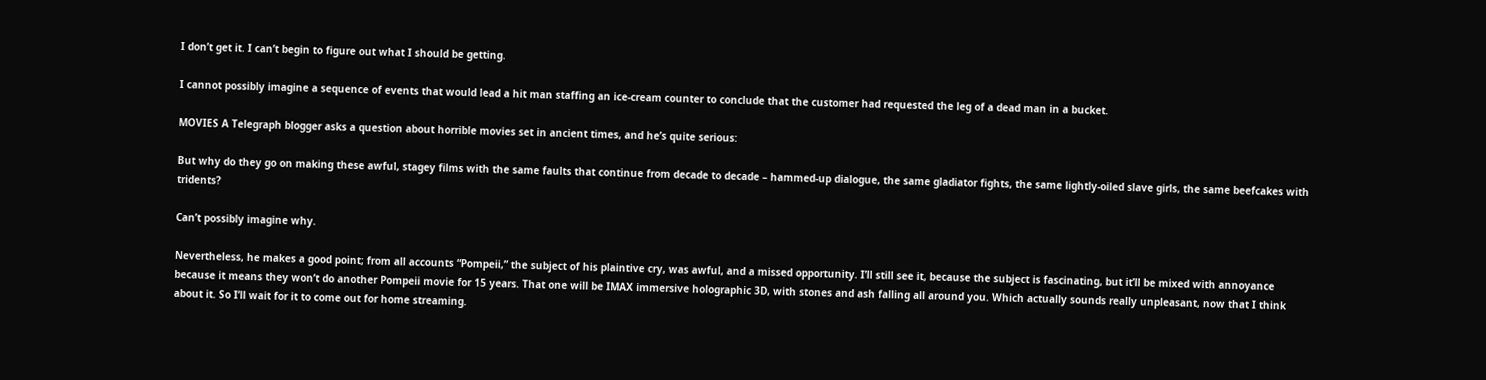I don’t get it. I can’t begin to figure out what I should be getting.

I cannot possibly imagine a sequence of events that would lead a hit man staffing an ice-cream counter to conclude that the customer had requested the leg of a dead man in a bucket.

MOVIES A Telegraph blogger asks a question about horrible movies set in ancient times, and he’s quite serious:

But why do they go on making these awful, stagey films with the same faults that continue from decade to decade – hammed-up dialogue, the same gladiator fights, the same lightly-oiled slave girls, the same beefcakes with tridents?

Can’t possibly imagine why.

Nevertheless, he makes a good point; from all accounts “Pompeii,” the subject of his plaintive cry, was awful, and a missed opportunity. I’ll still see it, because the subject is fascinating, but it’ll be mixed with annoyance because it means they won’t do another Pompeii movie for 15 years. That one will be IMAX immersive holographic 3D, with stones and ash falling all around you. Which actually sounds really unpleasant, now that I think about it. So I’ll wait for it to come out for home streaming.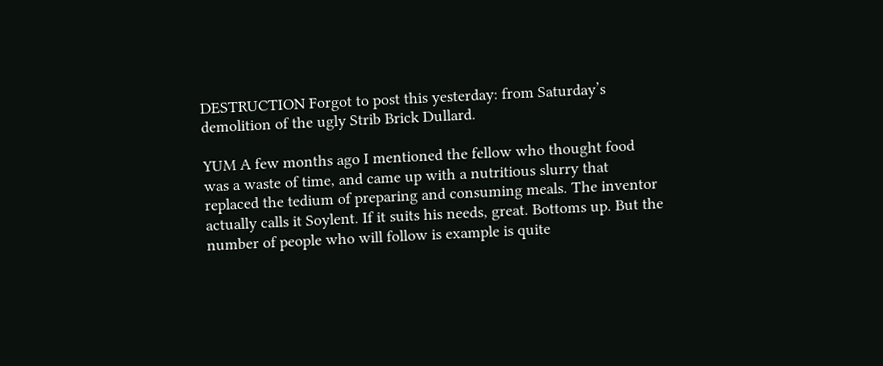DESTRUCTION Forgot to post this yesterday: from Saturday’s demolition of the ugly Strib Brick Dullard.

YUM A few months ago I mentioned the fellow who thought food was a waste of time, and came up with a nutritious slurry that replaced the tedium of preparing and consuming meals. The inventor actually calls it Soylent. If it suits his needs, great. Bottoms up. But the number of people who will follow is example is quite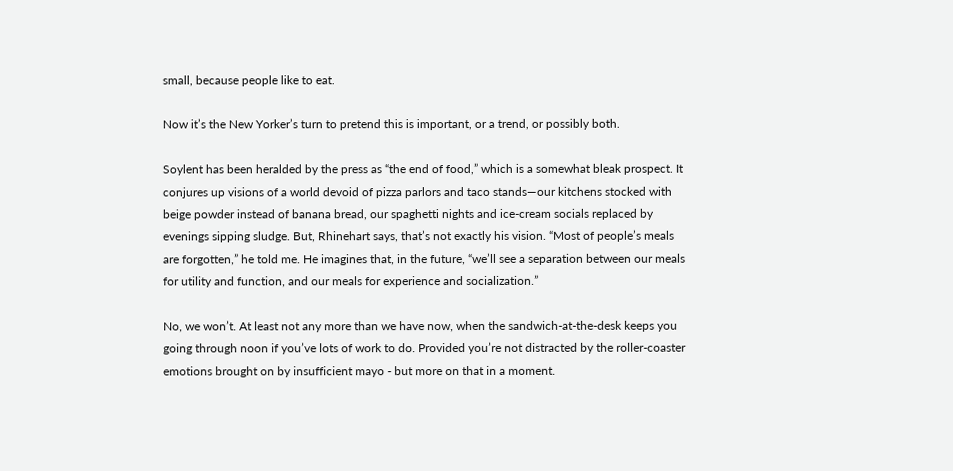small, because people like to eat.

Now it’s the New Yorker’s turn to pretend this is important, or a trend, or possibly both.

Soylent has been heralded by the press as “the end of food,” which is a somewhat bleak prospect. It conjures up visions of a world devoid of pizza parlors and taco stands—our kitchens stocked with beige powder instead of banana bread, our spaghetti nights and ice-cream socials replaced by evenings sipping sludge. But, Rhinehart says, that’s not exactly his vision. “Most of people’s meals are forgotten,” he told me. He imagines that, in the future, “we’ll see a separation between our meals for utility and function, and our meals for experience and socialization.”

No, we won’t. At least not any more than we have now, when the sandwich-at-the-desk keeps you going through noon if you’ve lots of work to do. Provided you’re not distracted by the roller-coaster emotions brought on by insufficient mayo - but more on that in a moment.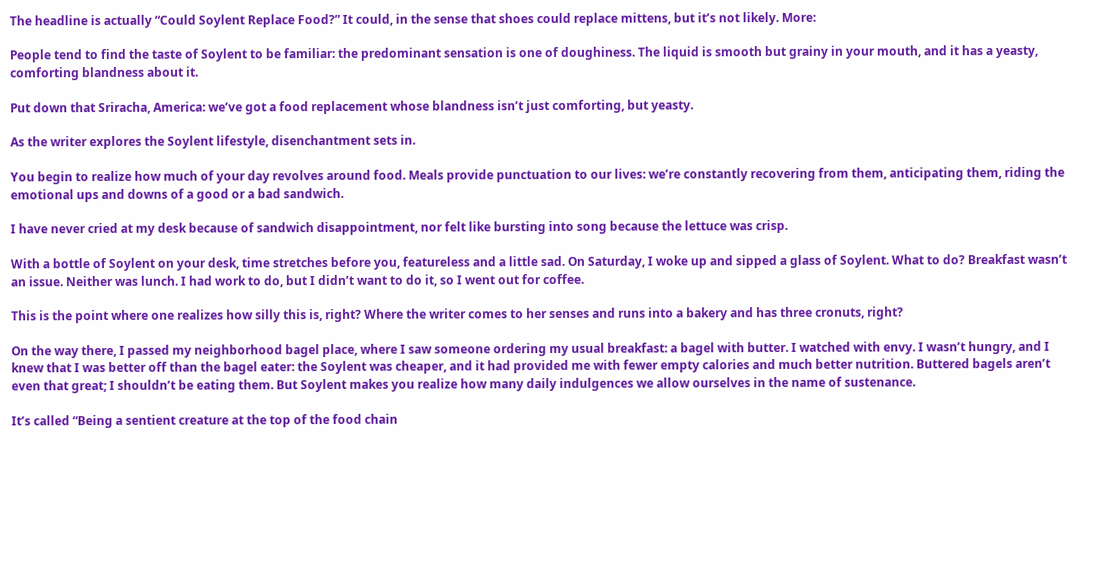The headline is actually “Could Soylent Replace Food?” It could, in the sense that shoes could replace mittens, but it’s not likely. More:

People tend to find the taste of Soylent to be familiar: the predominant sensation is one of doughiness. The liquid is smooth but grainy in your mouth, and it has a yeasty, comforting blandness about it.

Put down that Sriracha, America: we’ve got a food replacement whose blandness isn’t just comforting, but yeasty.

As the writer explores the Soylent lifestyle, disenchantment sets in.

You begin to realize how much of your day revolves around food. Meals provide punctuation to our lives: we’re constantly recovering from them, anticipating them, riding the emotional ups and downs of a good or a bad sandwich.

I have never cried at my desk because of sandwich disappointment, nor felt like bursting into song because the lettuce was crisp.

With a bottle of Soylent on your desk, time stretches before you, featureless and a little sad. On Saturday, I woke up and sipped a glass of Soylent. What to do? Breakfast wasn’t an issue. Neither was lunch. I had work to do, but I didn’t want to do it, so I went out for coffee.

This is the point where one realizes how silly this is, right? Where the writer comes to her senses and runs into a bakery and has three cronuts, right?

On the way there, I passed my neighborhood bagel place, where I saw someone ordering my usual breakfast: a bagel with butter. I watched with envy. I wasn’t hungry, and I knew that I was better off than the bagel eater: the Soylent was cheaper, and it had provided me with fewer empty calories and much better nutrition. Buttered bagels aren’t even that great; I shouldn’t be eating them. But Soylent makes you realize how many daily indulgences we allow ourselves in the name of sustenance.

It’s called “Being a sentient creature at the top of the food chain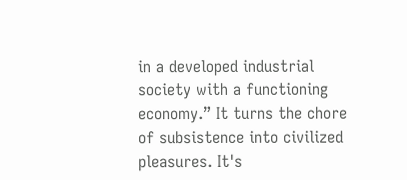in a developed industrial society with a functioning economy.” It turns the chore of subsistence into civilized pleasures. It's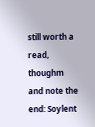still worth a read, thoughm and note the end: Soylent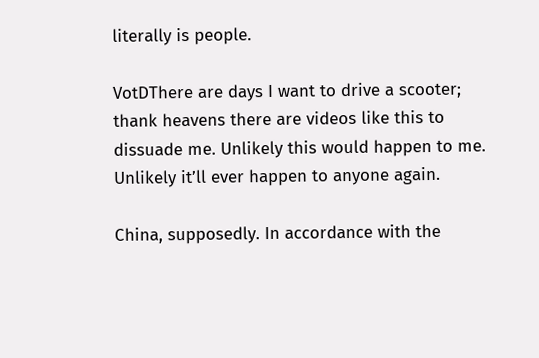literally is people.

VotDThere are days I want to drive a scooter; thank heavens there are videos like this to dissuade me. Unlikely this would happen to me. Unlikely it’ll ever happen to anyone again.

China, supposedly. In accordance with the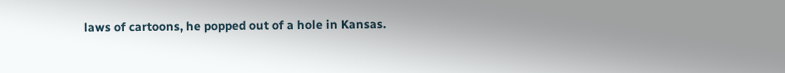laws of cartoons, he popped out of a hole in Kansas.